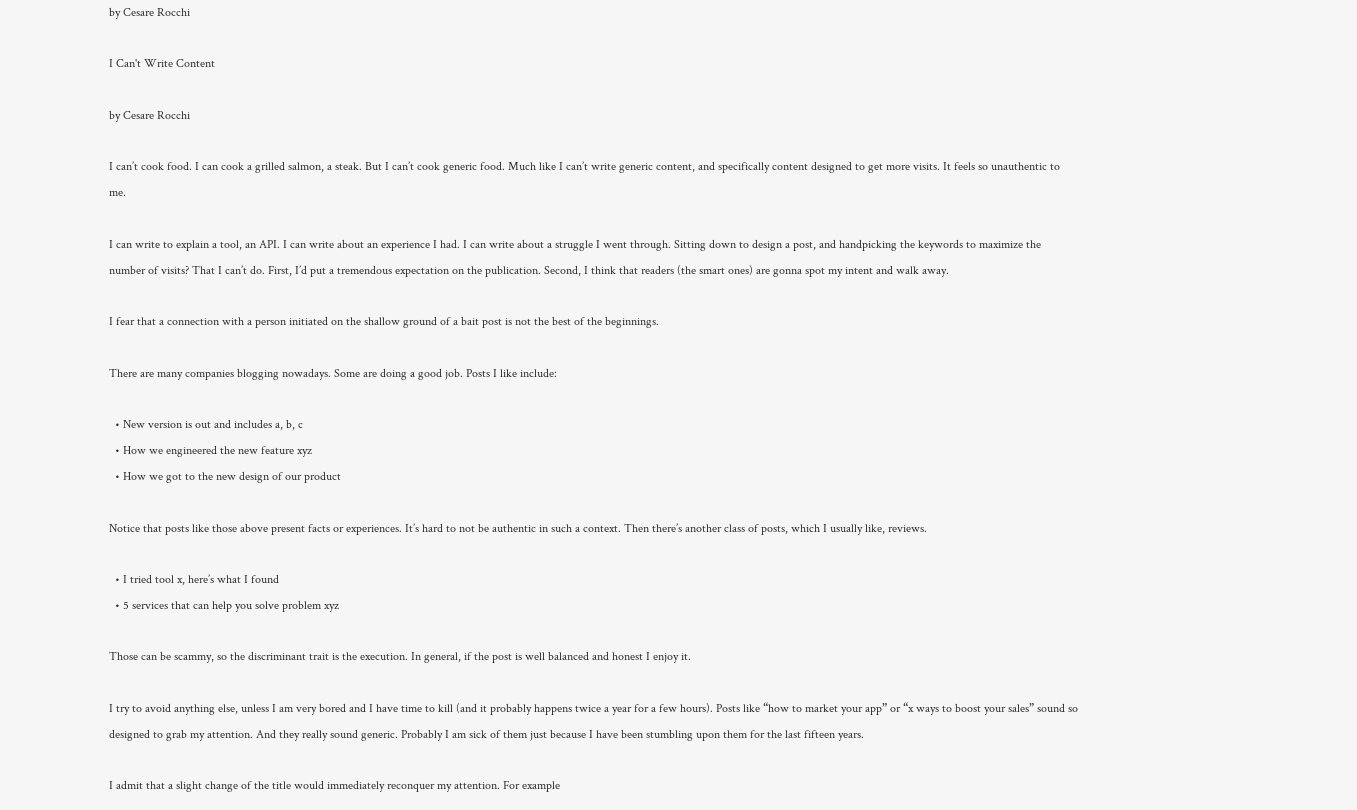by Cesare Rocchi

I Can't Write Content

by Cesare Rocchi

I can’t cook food. I can cook a grilled salmon, a steak. But I can’t cook generic food. Much like I can’t write generic content, and specifically content designed to get more visits. It feels so unauthentic to me.

I can write to explain a tool, an API. I can write about an experience I had. I can write about a struggle I went through. Sitting down to design a post, and handpicking the keywords to maximize the number of visits? That I can’t do. First, I’d put a tremendous expectation on the publication. Second, I think that readers (the smart ones) are gonna spot my intent and walk away.

I fear that a connection with a person initiated on the shallow ground of a bait post is not the best of the beginnings.

There are many companies blogging nowadays. Some are doing a good job. Posts I like include:

  • New version is out and includes a, b, c
  • How we engineered the new feature xyz
  • How we got to the new design of our product

Notice that posts like those above present facts or experiences. It’s hard to not be authentic in such a context. Then there’s another class of posts, which I usually like, reviews.

  • I tried tool x, here’s what I found
  • 5 services that can help you solve problem xyz

Those can be scammy, so the discriminant trait is the execution. In general, if the post is well balanced and honest I enjoy it.

I try to avoid anything else, unless I am very bored and I have time to kill (and it probably happens twice a year for a few hours). Posts like “how to market your app” or “x ways to boost your sales” sound so designed to grab my attention. And they really sound generic. Probably I am sick of them just because I have been stumbling upon them for the last fifteen years.

I admit that a slight change of the title would immediately reconquer my attention. For example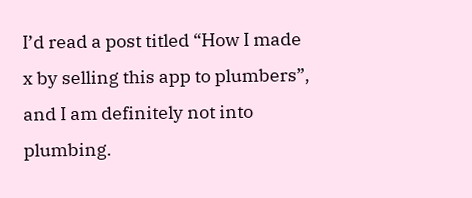I’d read a post titled “How I made x by selling this app to plumbers”, and I am definitely not into plumbing.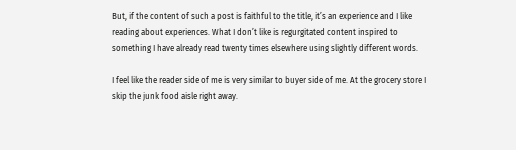But, if the content of such a post is faithful to the title, it’s an experience and I like reading about experiences. What I don’t like is regurgitated content inspired to something I have already read twenty times elsewhere using slightly different words.

I feel like the reader side of me is very similar to buyer side of me. At the grocery store I skip the junk food aisle right away.